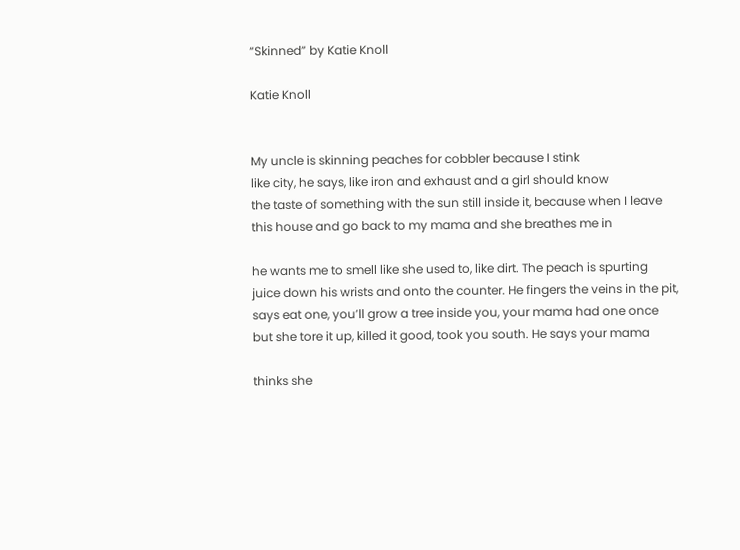“Skinned” by Katie Knoll

Katie Knoll


My uncle is skinning peaches for cobbler because I stink
like city, he says, like iron and exhaust and a girl should know
the taste of something with the sun still inside it, because when I leave
this house and go back to my mama and she breathes me in

he wants me to smell like she used to, like dirt. The peach is spurting
juice down his wrists and onto the counter. He fingers the veins in the pit,
says eat one, you’ll grow a tree inside you, your mama had one once
but she tore it up, killed it good, took you south. He says your mama

thinks she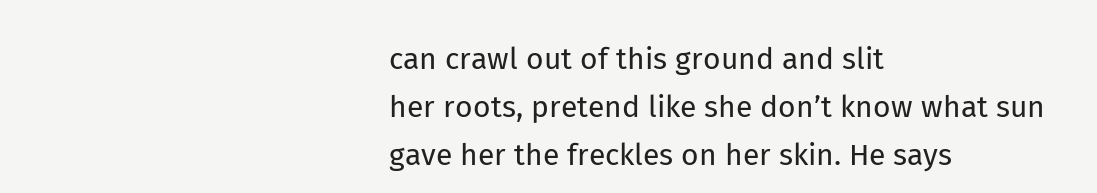can crawl out of this ground and slit
her roots, pretend like she don’t know what sun
gave her the freckles on her skin. He says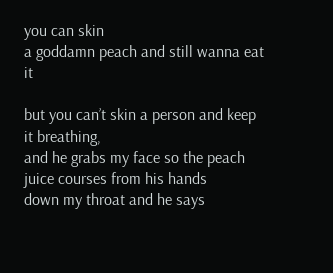you can skin
a goddamn peach and still wanna eat it

but you can’t skin a person and keep it breathing,
and he grabs my face so the peach juice courses from his hands
down my throat and he says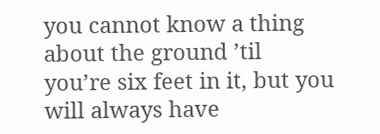you cannot know a thing about the ground ’til
you’re six feet in it, but you will always have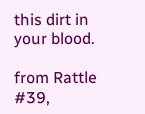this dirt in your blood.

from Rattle #39,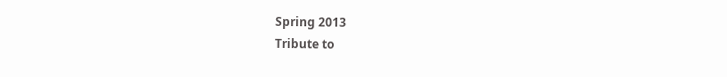Spring 2013
Tribute to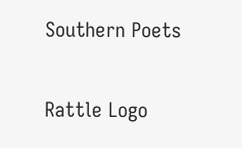Southern Poets

Rattle Logo